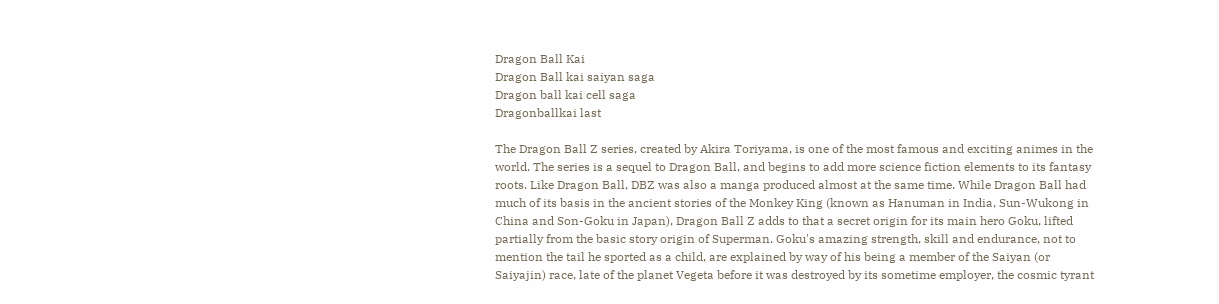Dragon Ball Kai
Dragon Ball kai saiyan saga
Dragon ball kai cell saga
Dragonballkai last

The Dragon Ball Z series, created by Akira Toriyama, is one of the most famous and exciting animes in the world. The series is a sequel to Dragon Ball, and begins to add more science fiction elements to its fantasy roots. Like Dragon Ball, DBZ was also a manga produced almost at the same time. While Dragon Ball had much of its basis in the ancient stories of the Monkey King (known as Hanuman in India, Sun-Wukong in China and Son-Goku in Japan), Dragon Ball Z adds to that a secret origin for its main hero Goku, lifted partially from the basic story origin of Superman. Goku's amazing strength, skill and endurance, not to mention the tail he sported as a child, are explained by way of his being a member of the Saiyan (or Saiyajin) race, late of the planet Vegeta before it was destroyed by its sometime employer, the cosmic tyrant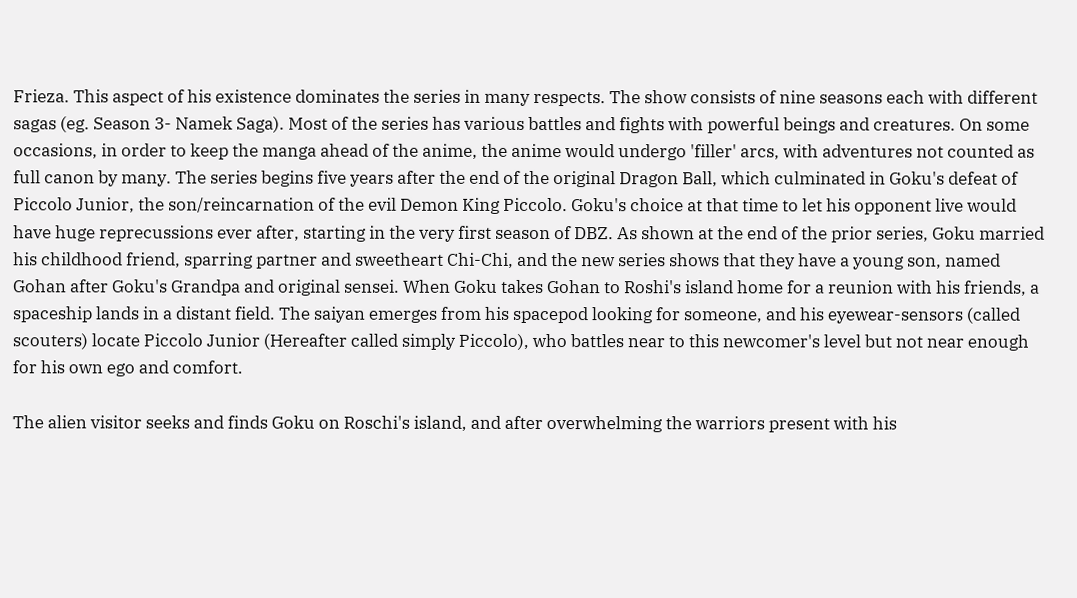Frieza. This aspect of his existence dominates the series in many respects. The show consists of nine seasons each with different sagas (eg. Season 3- Namek Saga). Most of the series has various battles and fights with powerful beings and creatures. On some occasions, in order to keep the manga ahead of the anime, the anime would undergo 'filler' arcs, with adventures not counted as full canon by many. The series begins five years after the end of the original Dragon Ball, which culminated in Goku's defeat of Piccolo Junior, the son/reincarnation of the evil Demon King Piccolo. Goku's choice at that time to let his opponent live would have huge reprecussions ever after, starting in the very first season of DBZ. As shown at the end of the prior series, Goku married his childhood friend, sparring partner and sweetheart Chi-Chi, and the new series shows that they have a young son, named Gohan after Goku's Grandpa and original sensei. When Goku takes Gohan to Roshi's island home for a reunion with his friends, a spaceship lands in a distant field. The saiyan emerges from his spacepod looking for someone, and his eyewear-sensors (called scouters) locate Piccolo Junior (Hereafter called simply Piccolo), who battles near to this newcomer's level but not near enough for his own ego and comfort.

The alien visitor seeks and finds Goku on Roschi's island, and after overwhelming the warriors present with his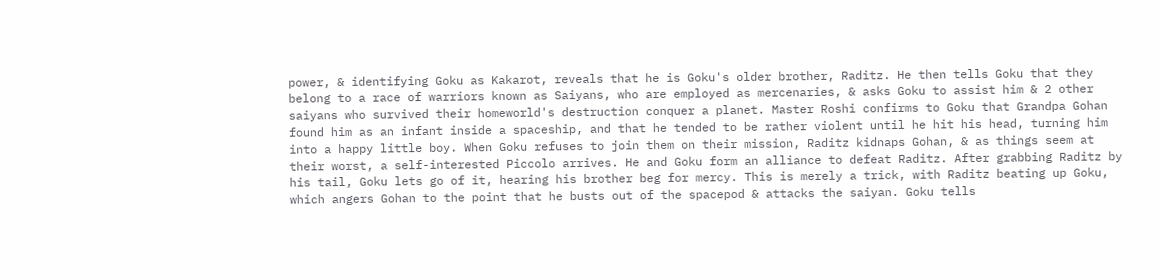power, & identifying Goku as Kakarot, reveals that he is Goku's older brother, Raditz. He then tells Goku that they belong to a race of warriors known as Saiyans, who are employed as mercenaries, & asks Goku to assist him & 2 other saiyans who survived their homeworld's destruction conquer a planet. Master Roshi confirms to Goku that Grandpa Gohan found him as an infant inside a spaceship, and that he tended to be rather violent until he hit his head, turning him into a happy little boy. When Goku refuses to join them on their mission, Raditz kidnaps Gohan, & as things seem at their worst, a self-interested Piccolo arrives. He and Goku form an alliance to defeat Raditz. After grabbing Raditz by his tail, Goku lets go of it, hearing his brother beg for mercy. This is merely a trick, with Raditz beating up Goku, which angers Gohan to the point that he busts out of the spacepod & attacks the saiyan. Goku tells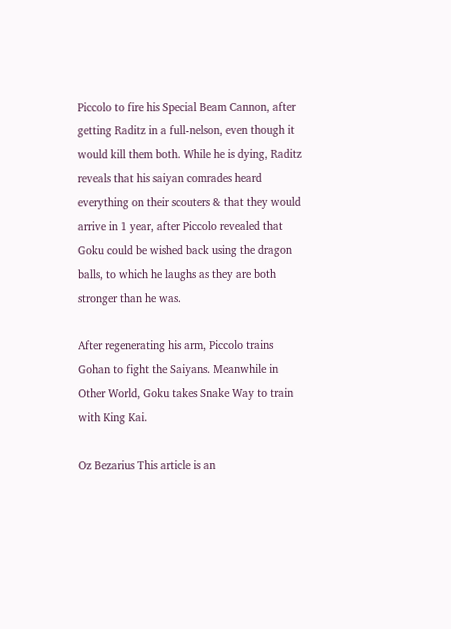Piccolo to fire his Special Beam Cannon, after getting Raditz in a full-nelson, even though it would kill them both. While he is dying, Raditz reveals that his saiyan comrades heard everything on their scouters & that they would arrive in 1 year, after Piccolo revealed that Goku could be wished back using the dragon balls, to which he laughs as they are both stronger than he was.

After regenerating his arm, Piccolo trains Gohan to fight the Saiyans. Meanwhile in Other World, Goku takes Snake Way to train with King Kai.

Oz Bezarius This article is an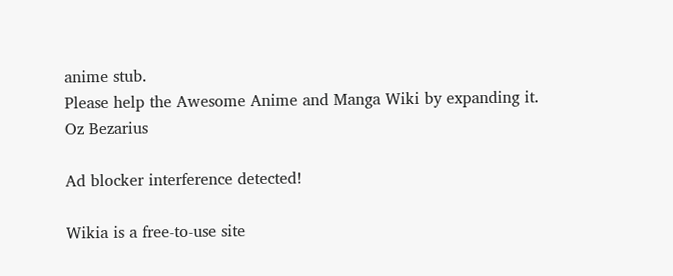anime stub.
Please help the Awesome Anime and Manga Wiki by expanding it.
Oz Bezarius

Ad blocker interference detected!

Wikia is a free-to-use site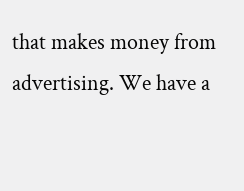that makes money from advertising. We have a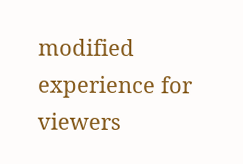modified experience for viewers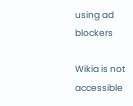using ad blockers

Wikia is not accessible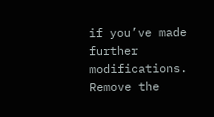if you’ve made further modifications. Remove the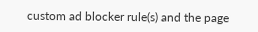custom ad blocker rule(s) and the page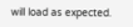will load as expected.